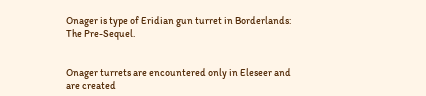Onager is type of Eridian gun turret in Borderlands: The Pre-Sequel.


Onager turrets are encountered only in Eleseer and are created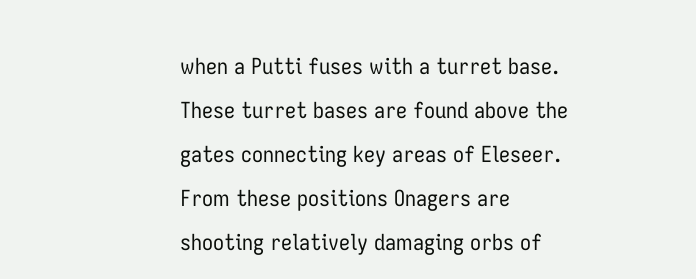when a Putti fuses with a turret base. These turret bases are found above the gates connecting key areas of Eleseer. From these positions Onagers are shooting relatively damaging orbs of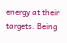energy at their targets. Being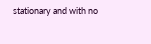stationary and with no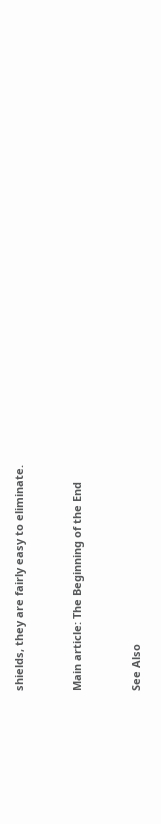shields, they are fairly easy to eliminate.


Main article: The Beginning of the End


See Also